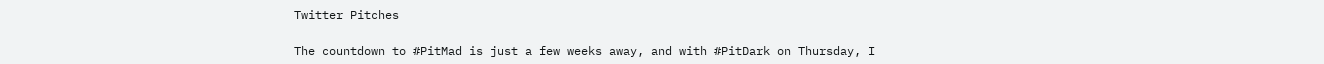Twitter Pitches

The countdown to #PitMad is just a few weeks away, and with #PitDark on Thursday, I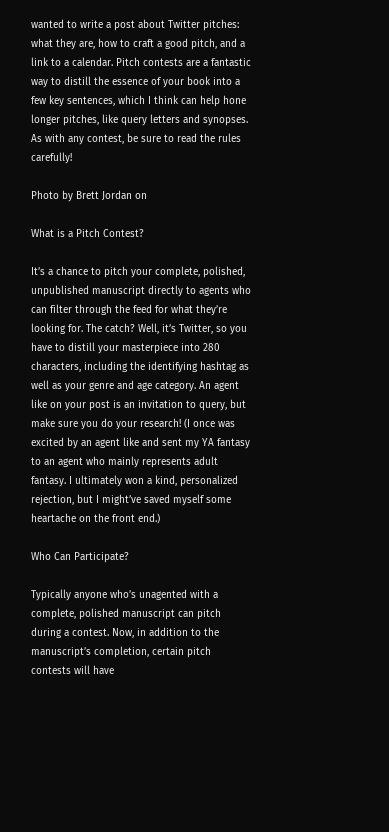wanted to write a post about Twitter pitches: what they are, how to craft a good pitch, and a link to a calendar. Pitch contests are a fantastic way to distill the essence of your book into a few key sentences, which I think can help hone longer pitches, like query letters and synopses. As with any contest, be sure to read the rules carefully!

Photo by Brett Jordan on

What is a Pitch Contest?

It’s a chance to pitch your complete, polished, unpublished manuscript directly to agents who can filter through the feed for what they’re looking for. The catch? Well, it’s Twitter, so you have to distill your masterpiece into 280 characters, including the identifying hashtag as well as your genre and age category. An agent like on your post is an invitation to query, but make sure you do your research! (I once was excited by an agent like and sent my YA fantasy to an agent who mainly represents adult fantasy. I ultimately won a kind, personalized rejection, but I might’ve saved myself some heartache on the front end.)

Who Can Participate?

Typically anyone who’s unagented with a complete, polished manuscript can pitch during a contest. Now, in addition to the manuscript’s completion, certain pitch contests will have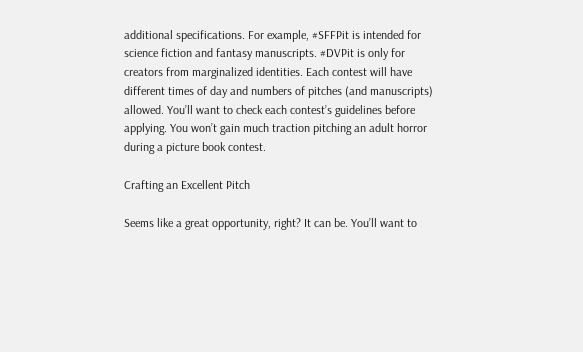additional specifications. For example, #SFFPit is intended for science fiction and fantasy manuscripts. #DVPit is only for creators from marginalized identities. Each contest will have different times of day and numbers of pitches (and manuscripts) allowed. You’ll want to check each contest’s guidelines before applying. You won’t gain much traction pitching an adult horror during a picture book contest.

Crafting an Excellent Pitch

Seems like a great opportunity, right? It can be. You’ll want to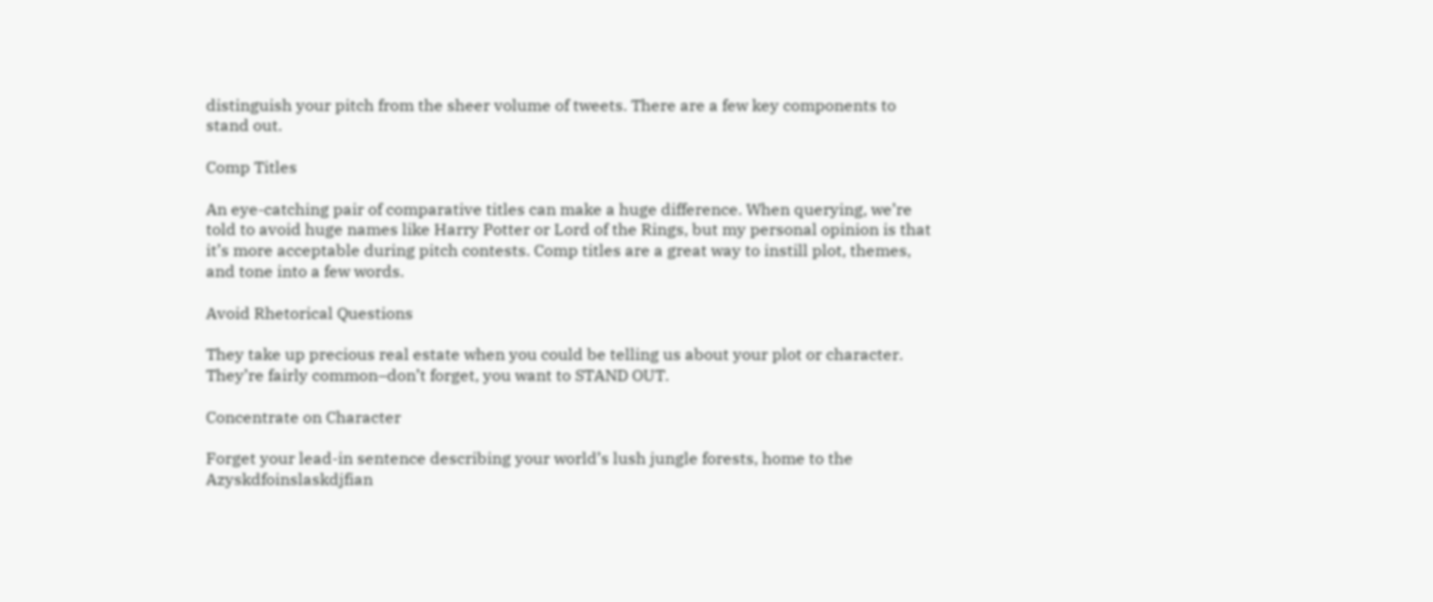distinguish your pitch from the sheer volume of tweets. There are a few key components to stand out.

Comp Titles

An eye-catching pair of comparative titles can make a huge difference. When querying, we’re told to avoid huge names like Harry Potter or Lord of the Rings, but my personal opinion is that it’s more acceptable during pitch contests. Comp titles are a great way to instill plot, themes, and tone into a few words.

Avoid Rhetorical Questions

They take up precious real estate when you could be telling us about your plot or character. They’re fairly common–don’t forget, you want to STAND OUT.

Concentrate on Character

Forget your lead-in sentence describing your world’s lush jungle forests, home to the Azyskdfoinslaskdjfian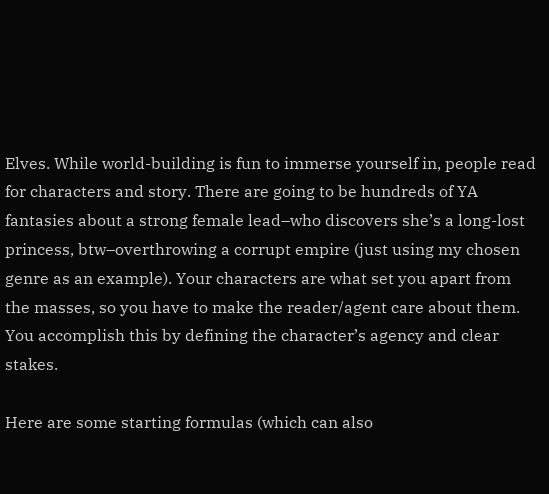Elves. While world-building is fun to immerse yourself in, people read for characters and story. There are going to be hundreds of YA fantasies about a strong female lead–who discovers she’s a long-lost princess, btw–overthrowing a corrupt empire (just using my chosen genre as an example). Your characters are what set you apart from the masses, so you have to make the reader/agent care about them. You accomplish this by defining the character’s agency and clear stakes.

Here are some starting formulas (which can also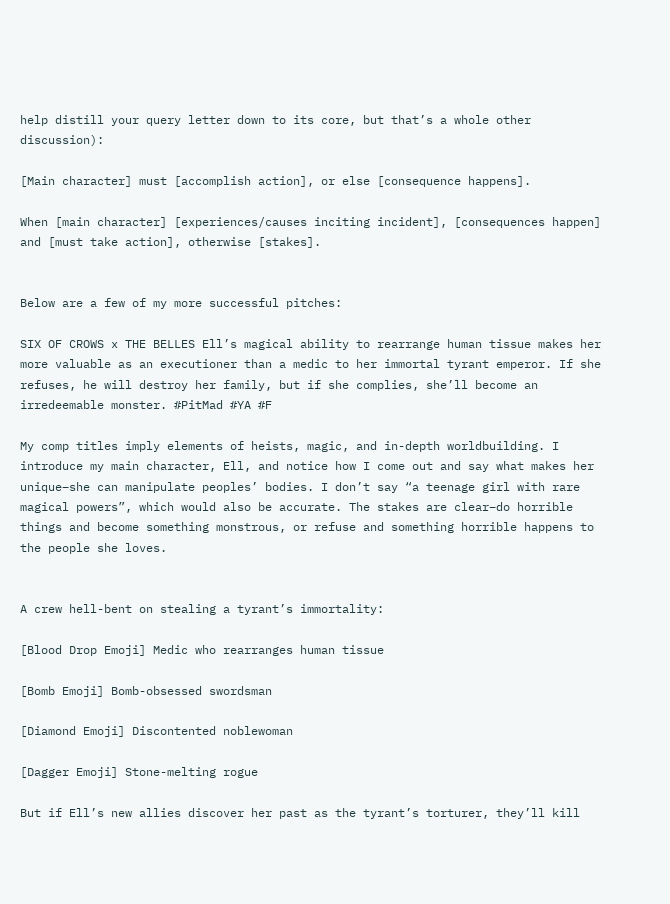help distill your query letter down to its core, but that’s a whole other discussion):

[Main character] must [accomplish action], or else [consequence happens].

When [main character] [experiences/causes inciting incident], [consequences happen] and [must take action], otherwise [stakes].


Below are a few of my more successful pitches:

SIX OF CROWS x THE BELLES Ell’s magical ability to rearrange human tissue makes her more valuable as an executioner than a medic to her immortal tyrant emperor. If she refuses, he will destroy her family, but if she complies, she’ll become an irredeemable monster. #PitMad #YA #F

My comp titles imply elements of heists, magic, and in-depth worldbuilding. I introduce my main character, Ell, and notice how I come out and say what makes her unique–she can manipulate peoples’ bodies. I don’t say “a teenage girl with rare magical powers”, which would also be accurate. The stakes are clear–do horrible things and become something monstrous, or refuse and something horrible happens to the people she loves.


A crew hell-bent on stealing a tyrant’s immortality:

[Blood Drop Emoji] Medic who rearranges human tissue

[Bomb Emoji] Bomb-obsessed swordsman

[Diamond Emoji] Discontented noblewoman

[Dagger Emoji] Stone-melting rogue

But if Ell’s new allies discover her past as the tyrant’s torturer, they’ll kill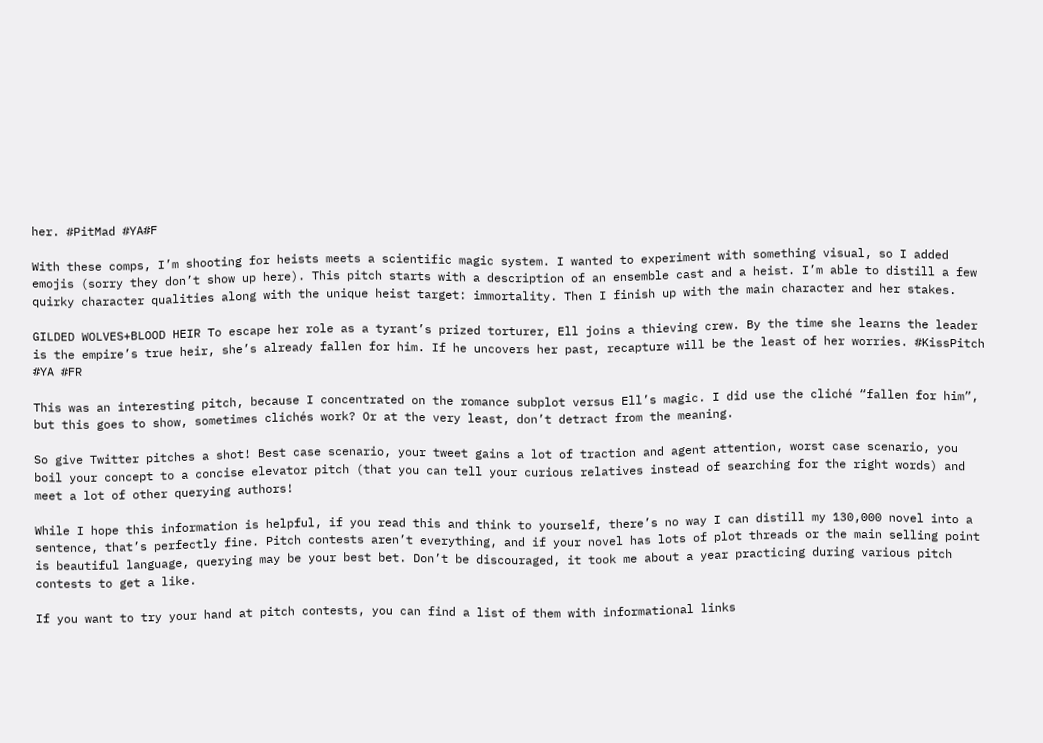her. #PitMad #YA#F

With these comps, I’m shooting for heists meets a scientific magic system. I wanted to experiment with something visual, so I added emojis (sorry they don’t show up here). This pitch starts with a description of an ensemble cast and a heist. I’m able to distill a few quirky character qualities along with the unique heist target: immortality. Then I finish up with the main character and her stakes.

GILDED WOLVES+BLOOD HEIR To escape her role as a tyrant’s prized torturer, Ell joins a thieving crew. By the time she learns the leader is the empire’s true heir, she’s already fallen for him. If he uncovers her past, recapture will be the least of her worries. #KissPitch #YA #FR

This was an interesting pitch, because I concentrated on the romance subplot versus Ell’s magic. I did use the cliché “fallen for him”, but this goes to show, sometimes clichés work? Or at the very least, don’t detract from the meaning.

So give Twitter pitches a shot! Best case scenario, your tweet gains a lot of traction and agent attention, worst case scenario, you boil your concept to a concise elevator pitch (that you can tell your curious relatives instead of searching for the right words) and meet a lot of other querying authors!

While I hope this information is helpful, if you read this and think to yourself, there’s no way I can distill my 130,000 novel into a sentence, that’s perfectly fine. Pitch contests aren’t everything, and if your novel has lots of plot threads or the main selling point is beautiful language, querying may be your best bet. Don’t be discouraged, it took me about a year practicing during various pitch contests to get a like.

If you want to try your hand at pitch contests, you can find a list of them with informational links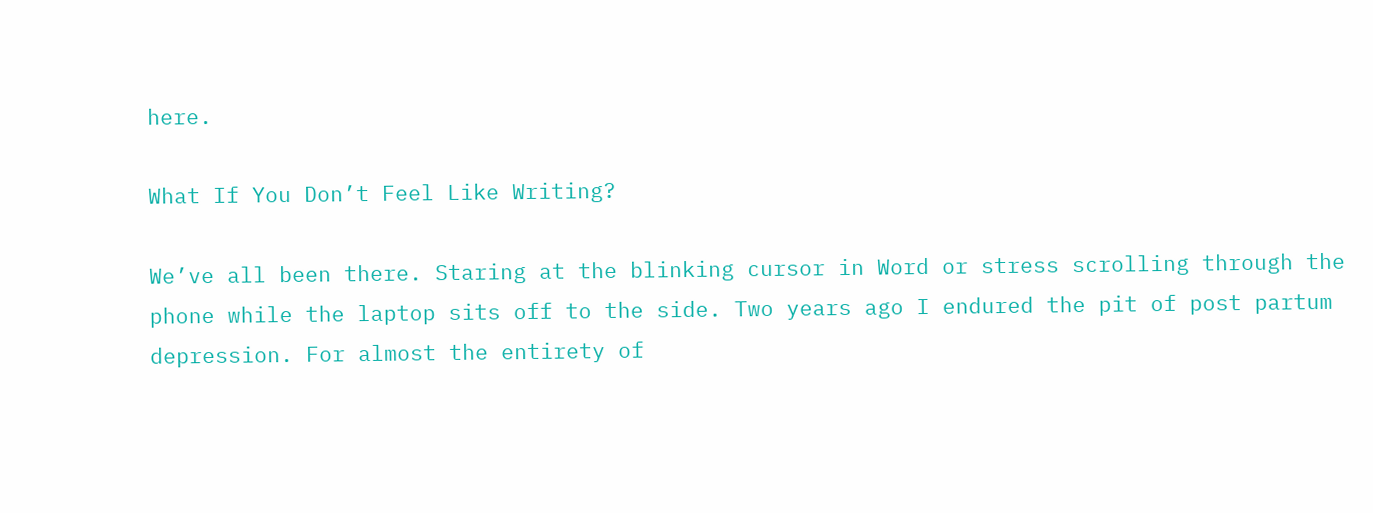here.

What If You Don’t Feel Like Writing?

We’ve all been there. Staring at the blinking cursor in Word or stress scrolling through the phone while the laptop sits off to the side. Two years ago I endured the pit of post partum depression. For almost the entirety of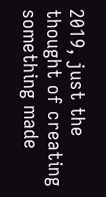2019, just the thought of creating something made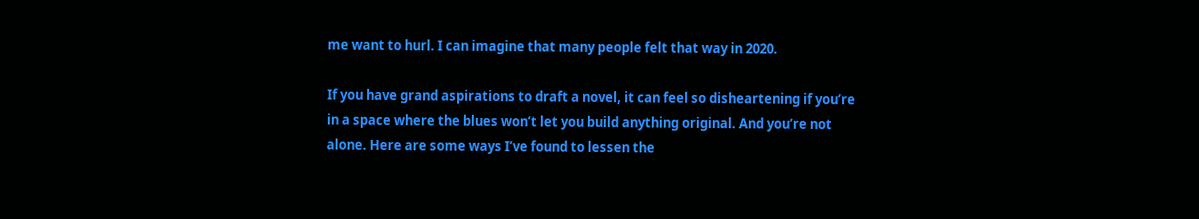me want to hurl. I can imagine that many people felt that way in 2020.

If you have grand aspirations to draft a novel, it can feel so disheartening if you’re in a space where the blues won’t let you build anything original. And you’re not alone. Here are some ways I’ve found to lessen the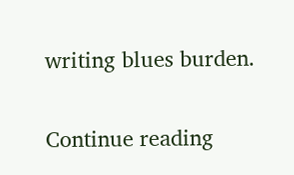writing blues burden.

Continue reading